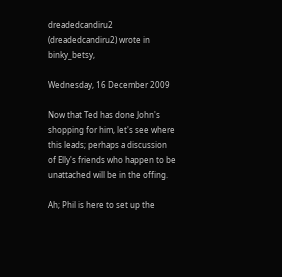dreadedcandiru2 (dreadedcandiru2) wrote in binky_betsy,

Wednesday, 16 December 2009

Now that Ted has done John's shopping for him, let's see where this leads; perhaps a discussion of Elly's friends who happen to be unattached will be in the offing.

Ah; Phil is here to set up the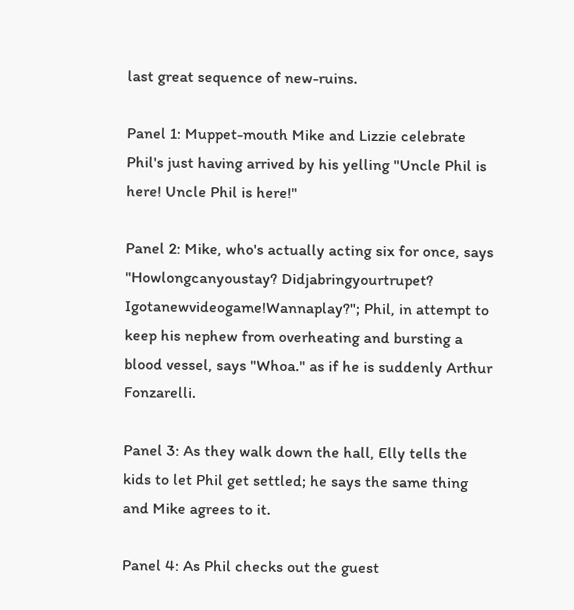last great sequence of new-ruins.

Panel 1: Muppet-mouth Mike and Lizzie celebrate Phil's just having arrived by his yelling "Uncle Phil is here! Uncle Phil is here!"

Panel 2: Mike, who's actually acting six for once, says "Howlongcanyoustay? Didjabringyourtrupet? Igotanewvideogame!Wannaplay?"; Phil, in attempt to keep his nephew from overheating and bursting a blood vessel, says "Whoa." as if he is suddenly Arthur Fonzarelli.

Panel 3: As they walk down the hall, Elly tells the kids to let Phil get settled; he says the same thing and Mike agrees to it.

Panel 4: As Phil checks out the guest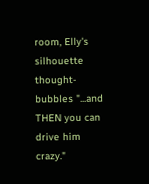room, Elly's silhouette thought-bubbles "...and THEN you can drive him crazy."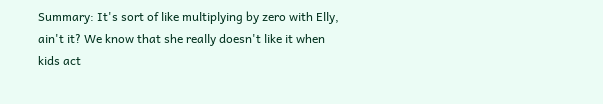Summary: It's sort of like multiplying by zero with Elly, ain't it? We know that she really doesn't like it when kids act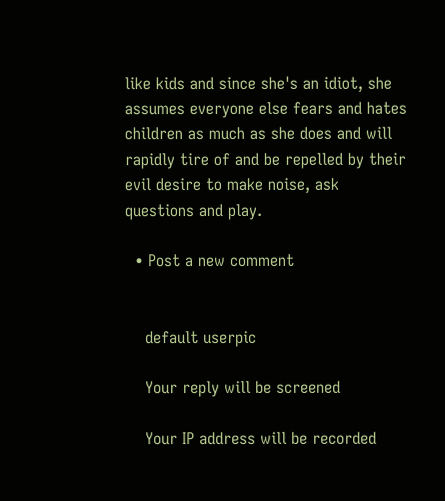like kids and since she's an idiot, she assumes everyone else fears and hates children as much as she does and will rapidly tire of and be repelled by their evil desire to make noise, ask questions and play.

  • Post a new comment


    default userpic

    Your reply will be screened

    Your IP address will be recorded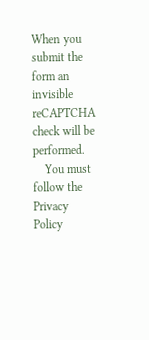When you submit the form an invisible reCAPTCHA check will be performed.
    You must follow the Privacy Policy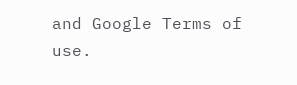and Google Terms of use.